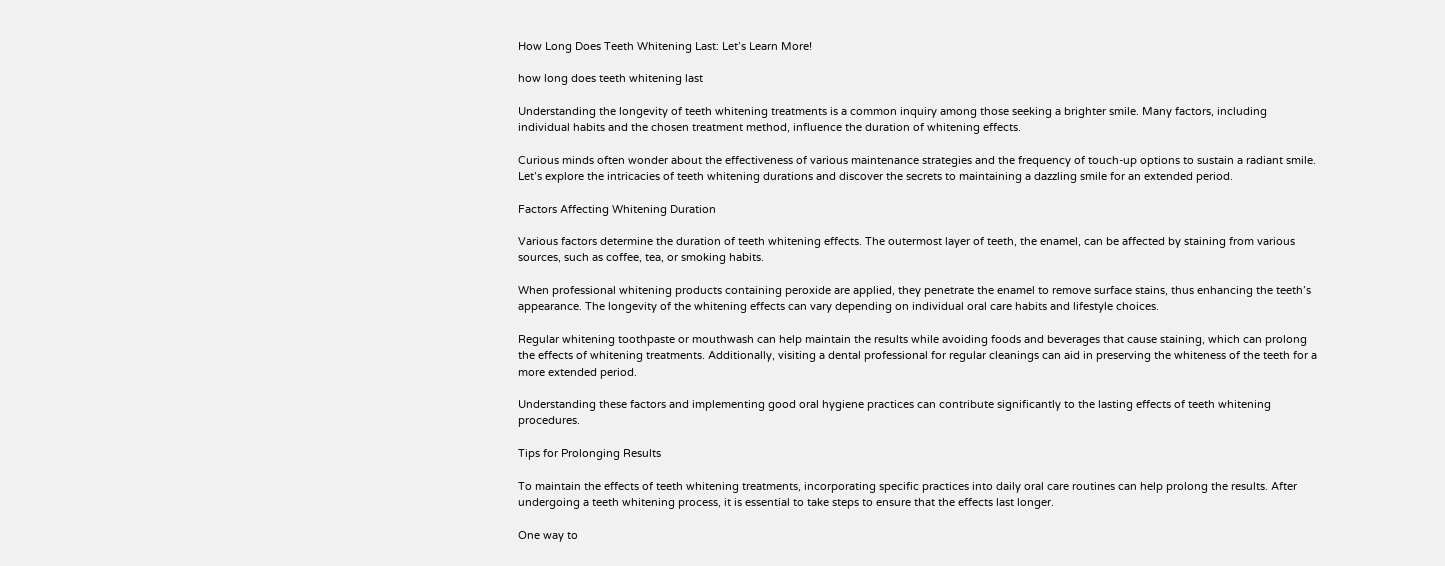How Long Does Teeth Whitening Last: Let’s Learn More!

how long does teeth whitening last

Understanding the longevity of teeth whitening treatments is a common inquiry among those seeking a brighter smile. Many factors, including individual habits and the chosen treatment method, influence the duration of whitening effects.

Curious minds often wonder about the effectiveness of various maintenance strategies and the frequency of touch-up options to sustain a radiant smile. Let’s explore the intricacies of teeth whitening durations and discover the secrets to maintaining a dazzling smile for an extended period.

Factors Affecting Whitening Duration

Various factors determine the duration of teeth whitening effects. The outermost layer of teeth, the enamel, can be affected by staining from various sources, such as coffee, tea, or smoking habits.

When professional whitening products containing peroxide are applied, they penetrate the enamel to remove surface stains, thus enhancing the teeth’s appearance. The longevity of the whitening effects can vary depending on individual oral care habits and lifestyle choices.

Regular whitening toothpaste or mouthwash can help maintain the results while avoiding foods and beverages that cause staining, which can prolong the effects of whitening treatments. Additionally, visiting a dental professional for regular cleanings can aid in preserving the whiteness of the teeth for a more extended period.

Understanding these factors and implementing good oral hygiene practices can contribute significantly to the lasting effects of teeth whitening procedures.

Tips for Prolonging Results

To maintain the effects of teeth whitening treatments, incorporating specific practices into daily oral care routines can help prolong the results. After undergoing a teeth whitening process, it is essential to take steps to ensure that the effects last longer.

One way to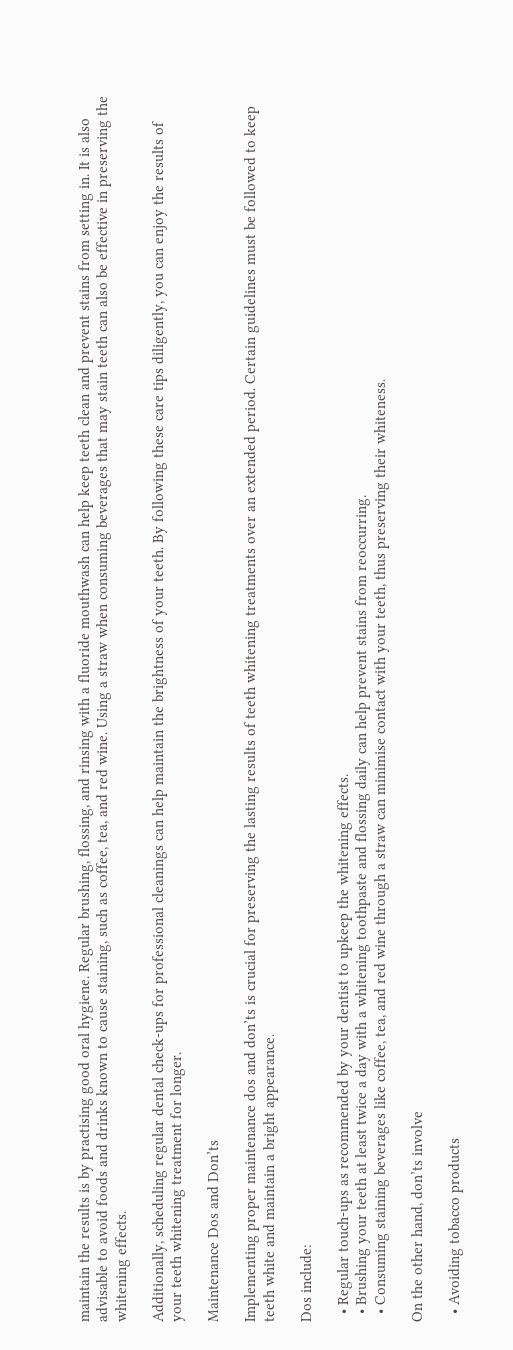maintain the results is by practising good oral hygiene. Regular brushing, flossing, and rinsing with a fluoride mouthwash can help keep teeth clean and prevent stains from setting in. It is also advisable to avoid foods and drinks known to cause staining, such as coffee, tea, and red wine. Using a straw when consuming beverages that may stain teeth can also be effective in preserving the whitening effects.

Additionally, scheduling regular dental check-ups for professional cleanings can help maintain the brightness of your teeth. By following these care tips diligently, you can enjoy the results of your teeth whitening treatment for longer.

Maintenance Dos and Don’ts

Implementing proper maintenance dos and don’ts is crucial for preserving the lasting results of teeth whitening treatments over an extended period. Certain guidelines must be followed to keep teeth white and maintain a bright appearance.

Dos include:

  • Regular touch-ups as recommended by your dentist to upkeep the whitening effects.
  • Brushing your teeth at least twice a day with a whitening toothpaste and flossing daily can help prevent stains from reoccurring.
  • Consuming staining beverages like coffee, tea, and red wine through a straw can minimise contact with your teeth, thus preserving their whiteness.

On the other hand, don’ts involve

  • Avoiding tobacco products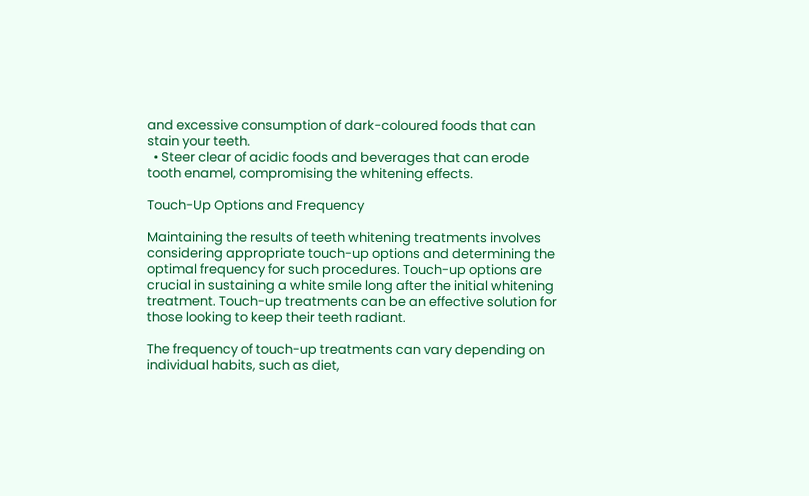and excessive consumption of dark-coloured foods that can stain your teeth.
  • Steer clear of acidic foods and beverages that can erode tooth enamel, compromising the whitening effects.

Touch-Up Options and Frequency

Maintaining the results of teeth whitening treatments involves considering appropriate touch-up options and determining the optimal frequency for such procedures. Touch-up options are crucial in sustaining a white smile long after the initial whitening treatment. Touch-up treatments can be an effective solution for those looking to keep their teeth radiant.

The frequency of touch-up treatments can vary depending on individual habits, such as diet,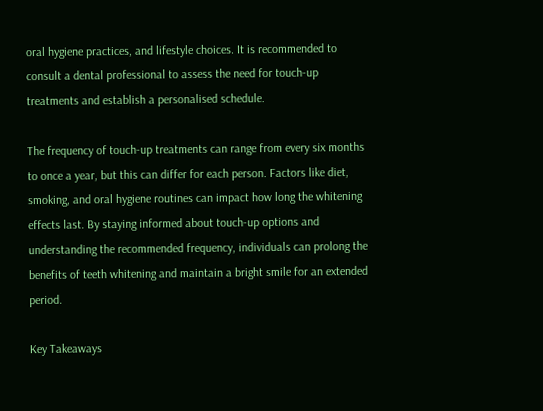oral hygiene practices, and lifestyle choices. It is recommended to consult a dental professional to assess the need for touch-up treatments and establish a personalised schedule.

The frequency of touch-up treatments can range from every six months to once a year, but this can differ for each person. Factors like diet, smoking, and oral hygiene routines can impact how long the whitening effects last. By staying informed about touch-up options and understanding the recommended frequency, individuals can prolong the benefits of teeth whitening and maintain a bright smile for an extended period.

Key Takeaways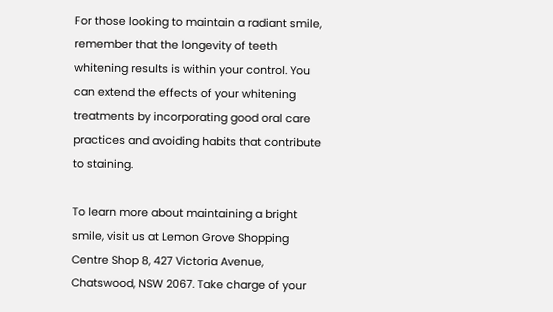For those looking to maintain a radiant smile, remember that the longevity of teeth whitening results is within your control. You can extend the effects of your whitening treatments by incorporating good oral care practices and avoiding habits that contribute to staining.

To learn more about maintaining a bright smile, visit us at Lemon Grove Shopping Centre Shop 8, 427 Victoria Avenue, Chatswood, NSW 2067. Take charge of your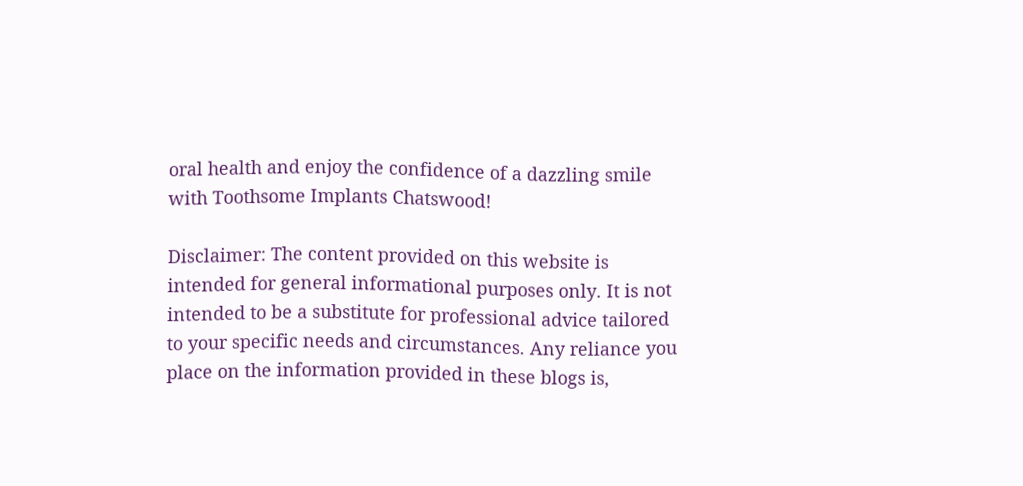oral health and enjoy the confidence of a dazzling smile with Toothsome Implants Chatswood!

Disclaimer: The content provided on this website is intended for general informational purposes only. It is not intended to be a substitute for professional advice tailored to your specific needs and circumstances. Any reliance you place on the information provided in these blogs is,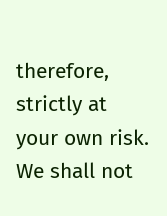therefore, strictly at your own risk. We shall not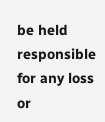be held responsible for any loss or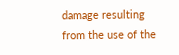damage resulting from the use of the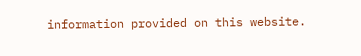information provided on this website.